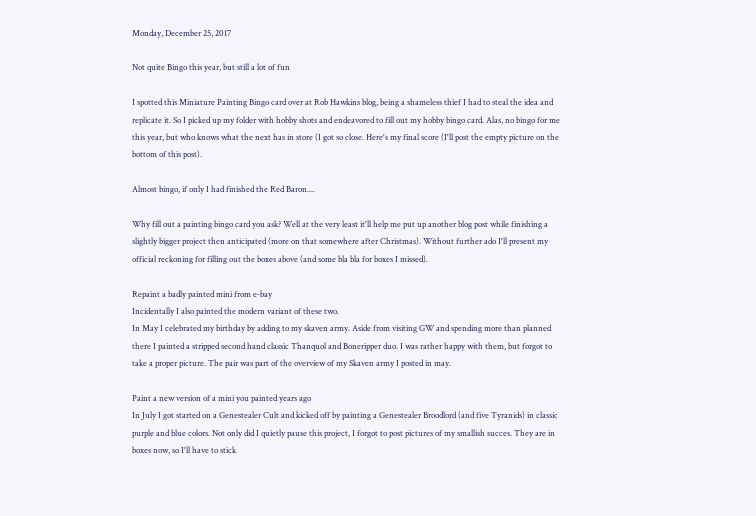Monday, December 25, 2017

Not quite Bingo this year, but still a lot of fun

I spotted this Miniature Painting Bingo card over at Rob Hawkins blog, being a shameless thief I had to steal the idea and replicate it. So I picked up my folder with hobby shots and endeavored to fill out my hobby bingo card. Alas, no bingo for me this year, but who knows what the next has in store (I got so close. Here's my final score (I'll post the empty picture on the bottom of this post).

Almost bingo, if only I had finished the Red Baron....

Why fill out a painting bingo card you ask? Well at the very least it'll help me put up another blog post while finishing a slightly bigger project then anticipated (more on that somewhere after Christmas). Without further ado I'll present my official reckoning for filling out the boxes above (and some bla bla for boxes I missed).

Repaint a badly painted mini from e-bay
Incidentally I also painted the modern variant of these two.
In May I celebrated my birthday by adding to my skaven army. Aside from visiting GW and spending more than planned there I painted a stripped second hand classic Thanquol and Boneripper duo. I was rather happy with them, but forgot to take a proper picture. The pair was part of the overview of my Skaven army I posted in may.

Paint a new version of a mini you painted years ago
In July I got started on a Genestealer Cult and kicked off by painting a Genestealer Broodlord (and five Tyranids) in classic purple and blue colors. Not only did I quietly pause this project, I forgot to post pictures of my smallish succes. They are in boxes now, so I'll have to stick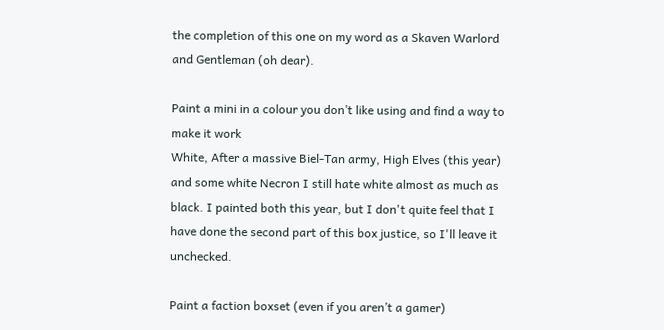the completion of this one on my word as a Skaven Warlord and Gentleman (oh dear).

Paint a mini in a colour you don’t like using and find a way to make it work
White, After a massive Biel-Tan army, High Elves (this year) and some white Necron I still hate white almost as much as black. I painted both this year, but I don't quite feel that I have done the second part of this box justice, so I'll leave it unchecked.

Paint a faction boxset (even if you aren’t a gamer)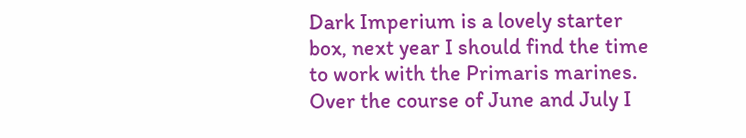Dark Imperium is a lovely starter box, next year I should find the time to work with the Primaris marines.
Over the course of June and July I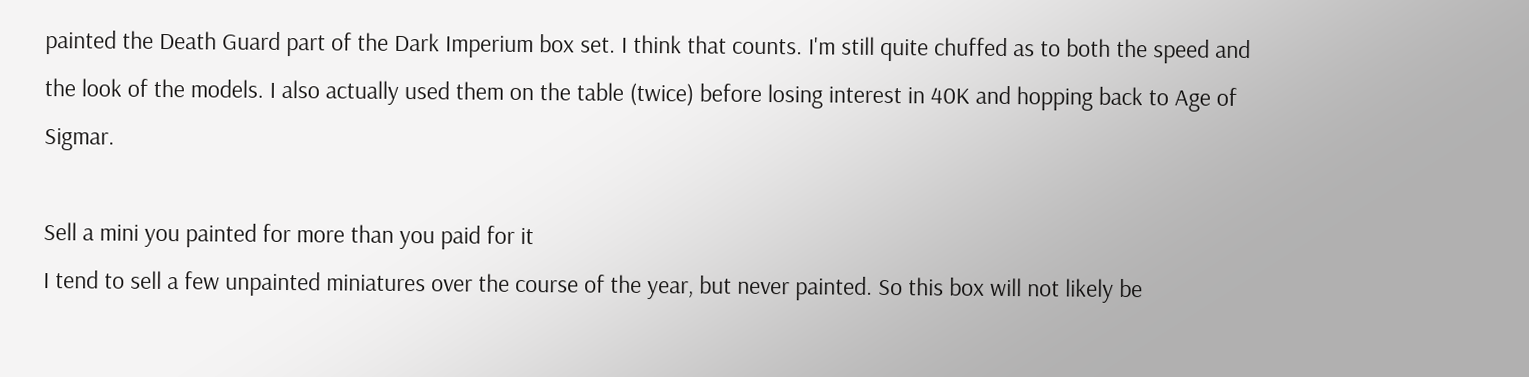painted the Death Guard part of the Dark Imperium box set. I think that counts. I'm still quite chuffed as to both the speed and the look of the models. I also actually used them on the table (twice) before losing interest in 40K and hopping back to Age of Sigmar.

Sell a mini you painted for more than you paid for it
I tend to sell a few unpainted miniatures over the course of the year, but never painted. So this box will not likely be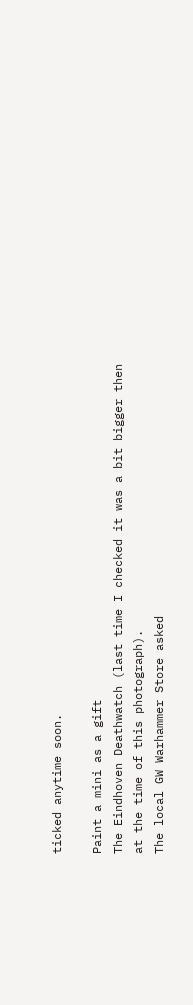ticked anytime soon.

Paint a mini as a gift
The Eindhoven Deathwatch (last time I checked it was a bit bigger then at the time of this photograph).
The local GW Warhammer Store asked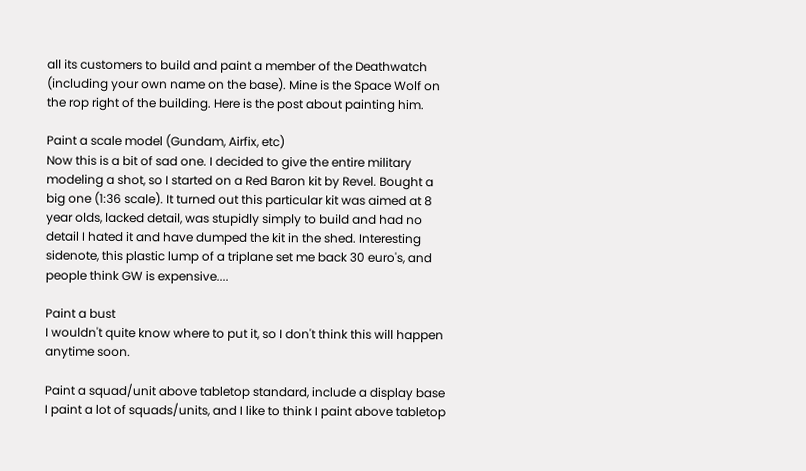all its customers to build and paint a member of the Deathwatch (including your own name on the base). Mine is the Space Wolf on the rop right of the building. Here is the post about painting him.

Paint a scale model (Gundam, Airfix, etc)
Now this is a bit of sad one. I decided to give the entire military modeling a shot, so I started on a Red Baron kit by Revel. Bought a big one (1:36 scale). It turned out this particular kit was aimed at 8 year olds, lacked detail, was stupidly simply to build and had no detail I hated it and have dumped the kit in the shed. Interesting sidenote, this plastic lump of a triplane set me back 30 euro's, and people think GW is expensive....

Paint a bust
I wouldn't quite know where to put it, so I don't think this will happen anytime soon.

Paint a squad/unit above tabletop standard, include a display base
I paint a lot of squads/units, and I like to think I paint above tabletop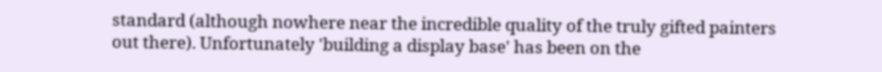standard (although nowhere near the incredible quality of the truly gifted painters out there). Unfortunately 'building a display base' has been on the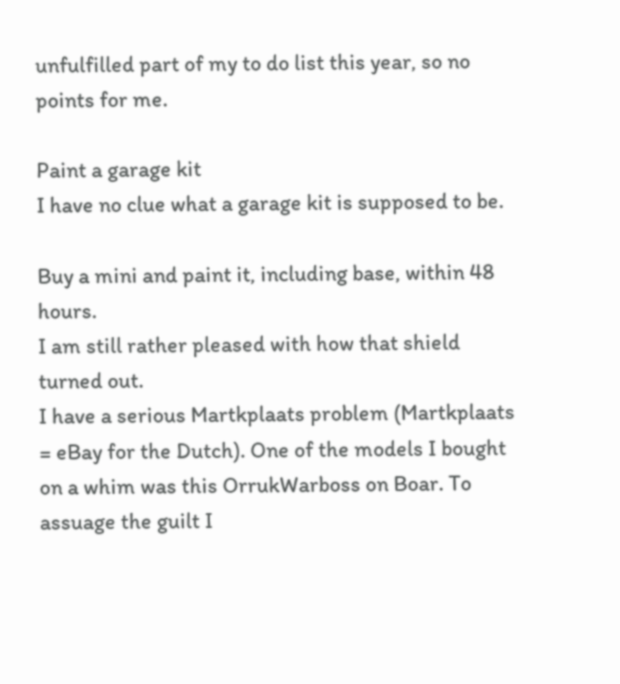unfulfilled part of my to do list this year, so no points for me.

Paint a garage kit
I have no clue what a garage kit is supposed to be.

Buy a mini and paint it, including base, within 48 hours.
I am still rather pleased with how that shield turned out.
I have a serious Martkplaats problem (Martkplaats = eBay for the Dutch). One of the models I bought on a whim was this OrrukWarboss on Boar. To assuage the guilt I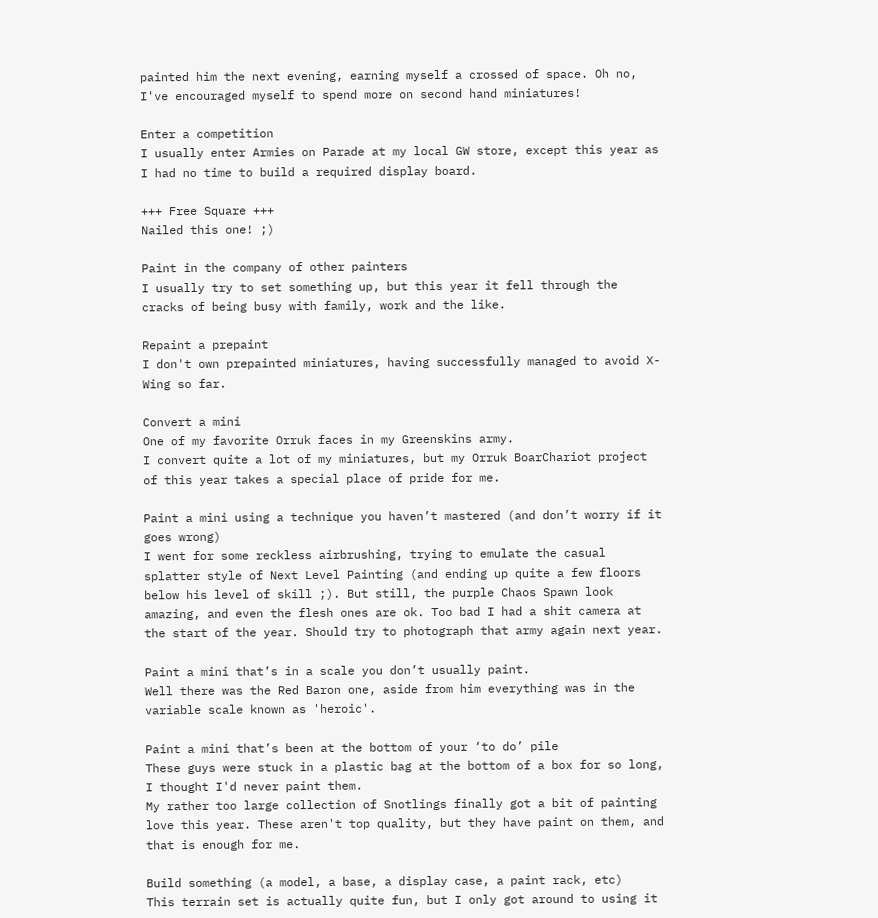painted him the next evening, earning myself a crossed of space. Oh no, I've encouraged myself to spend more on second hand miniatures!

Enter a competition
I usually enter Armies on Parade at my local GW store, except this year as I had no time to build a required display board.

+++ Free Square +++
Nailed this one! ;)

Paint in the company of other painters
I usually try to set something up, but this year it fell through the cracks of being busy with family, work and the like.

Repaint a prepaint
I don't own prepainted miniatures, having successfully managed to avoid X-Wing so far.

Convert a mini
One of my favorite Orruk faces in my Greenskins army.
I convert quite a lot of my miniatures, but my Orruk BoarChariot project of this year takes a special place of pride for me.

Paint a mini using a technique you haven’t mastered (and don’t worry if it goes wrong)
I went for some reckless airbrushing, trying to emulate the casual splatter style of Next Level Painting (and ending up quite a few floors below his level of skill ;). But still, the purple Chaos Spawn look amazing, and even the flesh ones are ok. Too bad I had a shit camera at the start of the year. Should try to photograph that army again next year.

Paint a mini that’s in a scale you don’t usually paint.
Well there was the Red Baron one, aside from him everything was in the variable scale known as 'heroic'.

Paint a mini that’s been at the bottom of your ‘to do’ pile
These guys were stuck in a plastic bag at the bottom of a box for so long, I thought I'd never paint them.
My rather too large collection of Snotlings finally got a bit of painting love this year. These aren't top quality, but they have paint on them, and that is enough for me.

Build something (a model, a base, a display case, a paint rack, etc)
This terrain set is actually quite fun, but I only got around to using it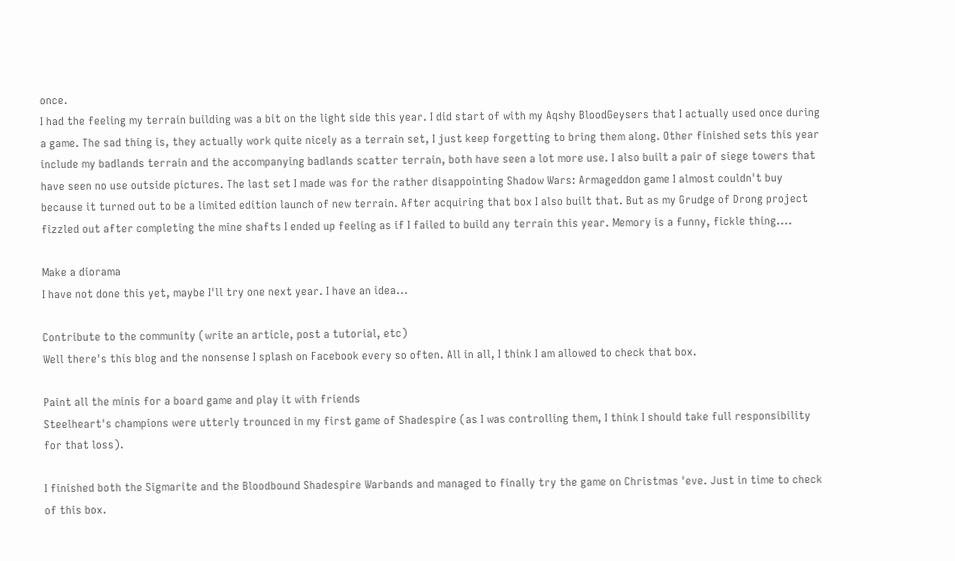once.
I had the feeling my terrain building was a bit on the light side this year. I did start of with my Aqshy BloodGeysers that I actually used once during a game. The sad thing is, they actually work quite nicely as a terrain set, I just keep forgetting to bring them along. Other finished sets this year include my badlands terrain and the accompanying badlands scatter terrain, both have seen a lot more use. I also built a pair of siege towers that have seen no use outside pictures. The last set I made was for the rather disappointing Shadow Wars: Armageddon game I almost couldn't buy because it turned out to be a limited edition launch of new terrain. After acquiring that box I also built that. But as my Grudge of Drong project fizzled out after completing the mine shafts I ended up feeling as if I failed to build any terrain this year. Memory is a funny, fickle thing....

Make a diorama
I have not done this yet, maybe I'll try one next year. I have an idea...

Contribute to the community (write an article, post a tutorial, etc)
Well there's this blog and the nonsense I splash on Facebook every so often. All in all, I think I am allowed to check that box.

Paint all the minis for a board game and play it with friends
Steelheart's champions were utterly trounced in my first game of Shadespire (as I was controlling them, I think I should take full responsibility for that loss).

I finished both the Sigmarite and the Bloodbound Shadespire Warbands and managed to finally try the game on Christmas 'eve. Just in time to check of this box.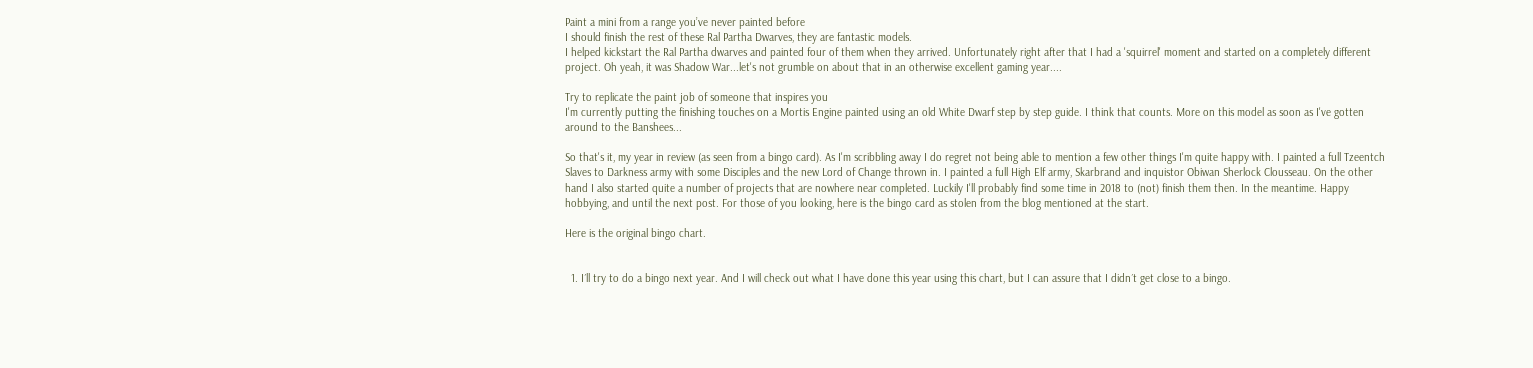Paint a mini from a range you’ve never painted before
I should finish the rest of these Ral Partha Dwarves, they are fantastic models.
I helped kickstart the Ral Partha dwarves and painted four of them when they arrived. Unfortunately right after that I had a 'squirrel' moment and started on a completely different project. Oh yeah, it was Shadow War...let's not grumble on about that in an otherwise excellent gaming year....

Try to replicate the paint job of someone that inspires you
I'm currently putting the finishing touches on a Mortis Engine painted using an old White Dwarf step by step guide. I think that counts. More on this model as soon as I've gotten around to the Banshees...

So that's it, my year in review (as seen from a bingo card). As I'm scribbling away I do regret not being able to mention a few other things I'm quite happy with. I painted a full Tzeentch Slaves to Darkness army with some Disciples and the new Lord of Change thrown in. I painted a full High Elf army, Skarbrand and inquistor Obiwan Sherlock Clousseau. On the other hand I also started quite a number of projects that are nowhere near completed. Luckily I'll probably find some time in 2018 to (not) finish them then. In the meantime. Happy hobbying, and until the next post. For those of you looking, here is the bingo card as stolen from the blog mentioned at the start.

Here is the original bingo chart.


  1. I´ll try to do a bingo next year. And I will check out what I have done this year using this chart, but I can assure that I didn´t get close to a bingo.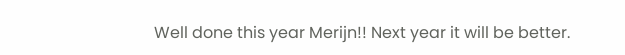Well done this year Merijn!! Next year it will be better.